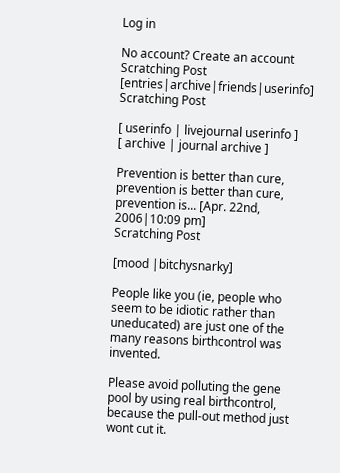Log in

No account? Create an account
Scratching Post [entries|archive|friends|userinfo]
Scratching Post

[ userinfo | livejournal userinfo ]
[ archive | journal archive ]

Prevention is better than cure, prevention is better than cure, prevention is... [Apr. 22nd, 2006|10:09 pm]
Scratching Post

[mood |bitchysnarky]

People like you (ie, people who seem to be idiotic rather than uneducated) are just one of the many reasons birthcontrol was invented.

Please avoid polluting the gene pool by using real birthcontrol, because the pull-out method just wont cut it.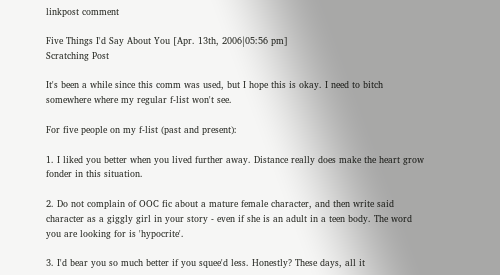linkpost comment

Five Things I'd Say About You [Apr. 13th, 2006|05:56 pm]
Scratching Post

It's been a while since this comm was used, but I hope this is okay. I need to bitch somewhere where my regular f-list won't see.

For five people on my f-list (past and present):

1. I liked you better when you lived further away. Distance really does make the heart grow fonder in this situation.

2. Do not complain of OOC fic about a mature female character, and then write said character as a giggly girl in your story - even if she is an adult in a teen body. The word you are looking for is 'hypocrite'.

3. I'd bear you so much better if you squee'd less. Honestly? These days, all it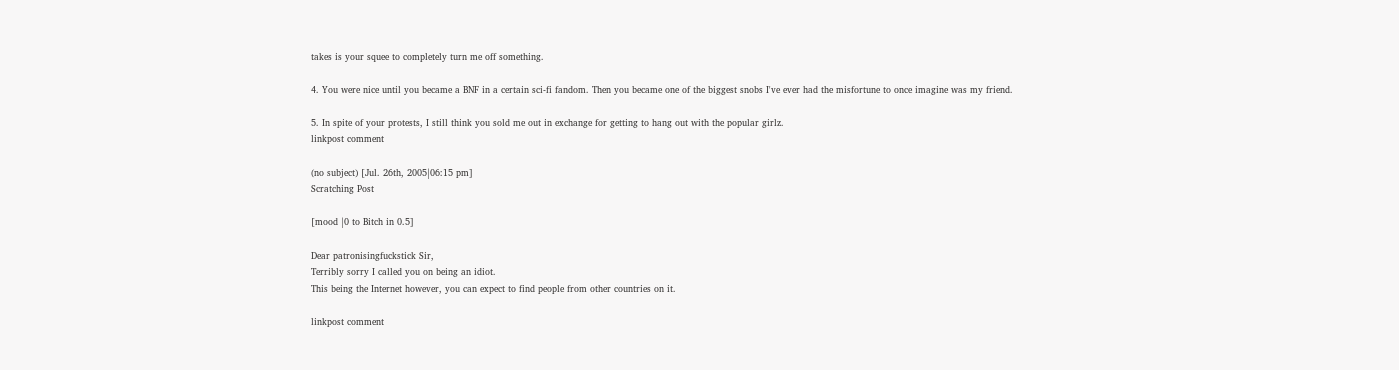takes is your squee to completely turn me off something.

4. You were nice until you became a BNF in a certain sci-fi fandom. Then you became one of the biggest snobs I've ever had the misfortune to once imagine was my friend.

5. In spite of your protests, I still think you sold me out in exchange for getting to hang out with the popular girlz.
linkpost comment

(no subject) [Jul. 26th, 2005|06:15 pm]
Scratching Post

[mood |0 to Bitch in 0.5]

Dear patronisingfuckstick Sir,
Terribly sorry I called you on being an idiot.
This being the Internet however, you can expect to find people from other countries on it.

linkpost comment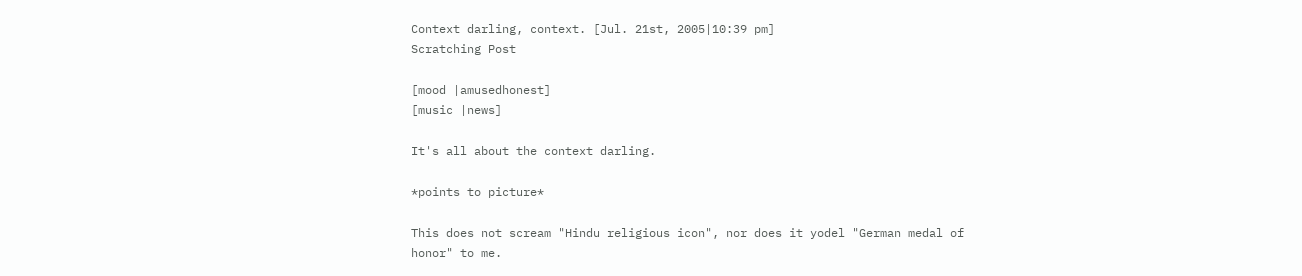Context darling, context. [Jul. 21st, 2005|10:39 pm]
Scratching Post

[mood |amusedhonest]
[music |news]

It's all about the context darling.

*points to picture*

This does not scream "Hindu religious icon", nor does it yodel "German medal of honor" to me.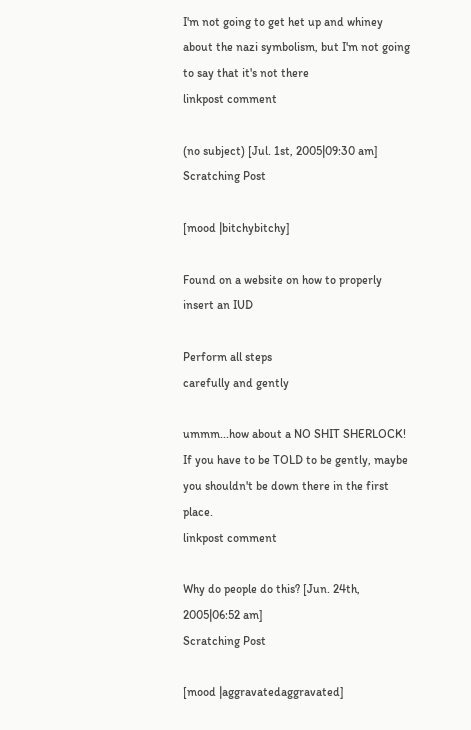I'm not going to get het up and whiney about the nazi symbolism, but I'm not going to say that it's not there
linkpost comment

(no subject) [Jul. 1st, 2005|09:30 am]
Scratching Post

[mood |bitchybitchy]

Found on a website on how to properly insert an IUD

Perform all steps
carefully and gently

ummm...how about a NO SHIT SHERLOCK! If you have to be TOLD to be gently, maybe you shouldn't be down there in the first place.
linkpost comment

Why do people do this? [Jun. 24th, 2005|06:52 am]
Scratching Post

[mood |aggravatedaggravated]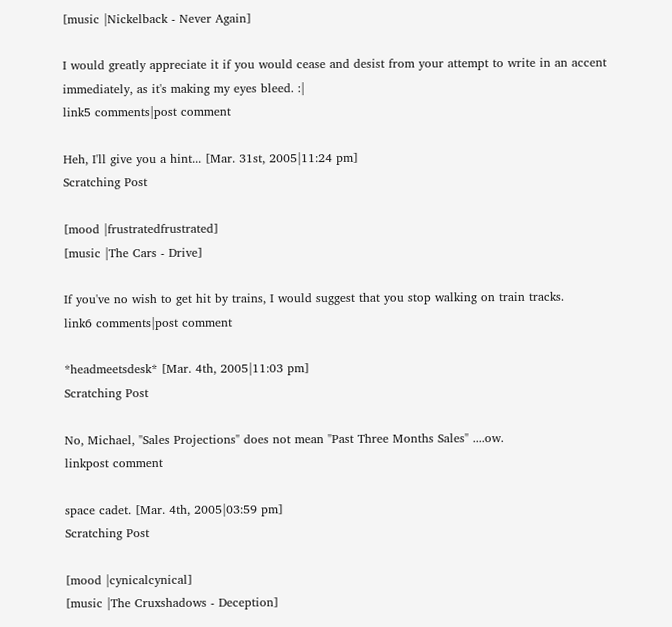[music |Nickelback - Never Again]

I would greatly appreciate it if you would cease and desist from your attempt to write in an accent immediately, as it's making my eyes bleed. :|
link5 comments|post comment

Heh, I'll give you a hint... [Mar. 31st, 2005|11:24 pm]
Scratching Post

[mood |frustratedfrustrated]
[music |The Cars - Drive]

If you've no wish to get hit by trains, I would suggest that you stop walking on train tracks.
link6 comments|post comment

*headmeetsdesk* [Mar. 4th, 2005|11:03 pm]
Scratching Post

No, Michael, "Sales Projections" does not mean "Past Three Months Sales" ....ow.
linkpost comment

space cadet. [Mar. 4th, 2005|03:59 pm]
Scratching Post

[mood |cynicalcynical]
[music |The Cruxshadows - Deception]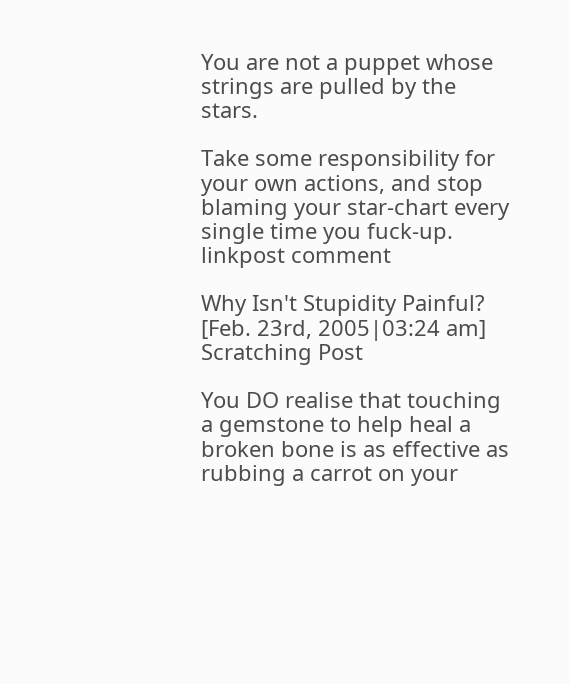You are not a puppet whose strings are pulled by the stars.

Take some responsibility for your own actions, and stop blaming your star-chart every single time you fuck-up.
linkpost comment

Why Isn't Stupidity Painful? [Feb. 23rd, 2005|03:24 am]
Scratching Post

You DO realise that touching a gemstone to help heal a broken bone is as effective as rubbing a carrot on your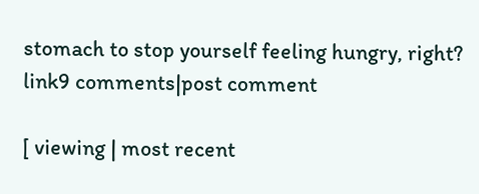stomach to stop yourself feeling hungry, right?
link9 comments|post comment

[ viewing | most recent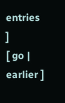entries ]
[ go | earlier ]